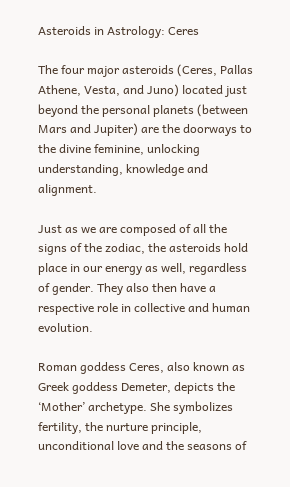Asteroids in Astrology: Ceres

The four major asteroids (Ceres, Pallas Athene, Vesta, and Juno) located just beyond the personal planets (between Mars and Jupiter) are the doorways to the divine feminine, unlocking understanding, knowledge and alignment.

Just as we are composed of all the signs of the zodiac, the asteroids hold place in our energy as well, regardless of gender. They also then have a respective role in collective and human evolution.

Roman goddess Ceres, also known as Greek goddess Demeter, depicts the ‘Mother’ archetype. She symbolizes fertility, the nurture principle, unconditional love and the seasons of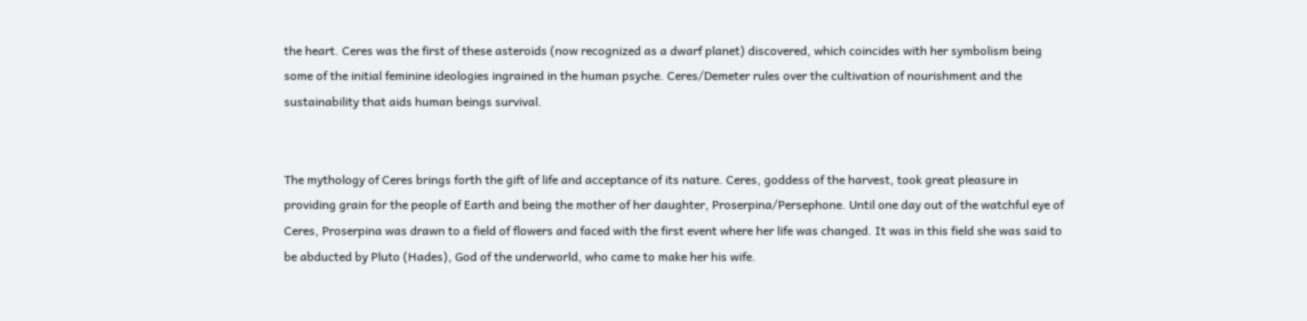the heart. Ceres was the first of these asteroids (now recognized as a dwarf planet) discovered, which coincides with her symbolism being some of the initial feminine ideologies ingrained in the human psyche. Ceres/Demeter rules over the cultivation of nourishment and the sustainability that aids human beings survival.


The mythology of Ceres brings forth the gift of life and acceptance of its nature. Ceres, goddess of the harvest, took great pleasure in providing grain for the people of Earth and being the mother of her daughter, Proserpina/Persephone. Until one day out of the watchful eye of Ceres, Proserpina was drawn to a field of flowers and faced with the first event where her life was changed. It was in this field she was said to be abducted by Pluto (Hades), God of the underworld, who came to make her his wife.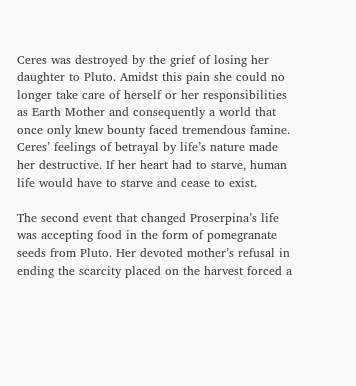Ceres was destroyed by the grief of losing her daughter to Pluto. Amidst this pain she could no longer take care of herself or her responsibilities as Earth Mother and consequently a world that once only knew bounty faced tremendous famine. Ceres’ feelings of betrayal by life’s nature made her destructive. If her heart had to starve, human life would have to starve and cease to exist.

The second event that changed Proserpina’s life was accepting food in the form of pomegranate seeds from Pluto. Her devoted mother’s refusal in ending the scarcity placed on the harvest forced a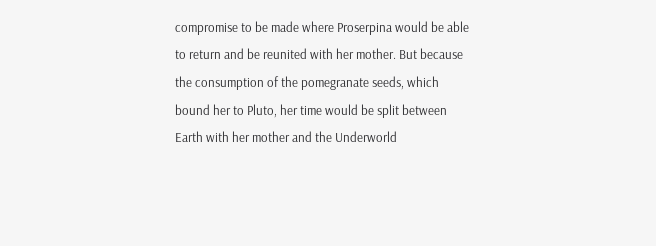compromise to be made where Proserpina would be able to return and be reunited with her mother. But because the consumption of the pomegranate seeds, which bound her to Pluto, her time would be split between Earth with her mother and the Underworld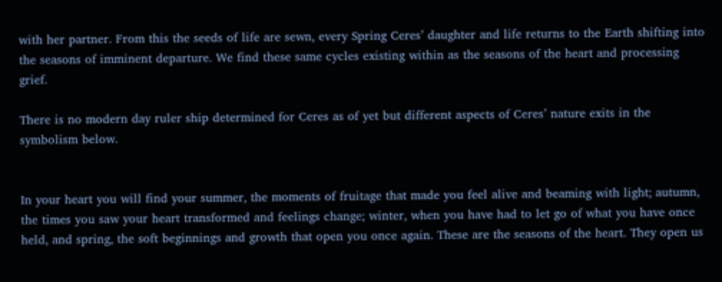with her partner. From this the seeds of life are sewn, every Spring Ceres’ daughter and life returns to the Earth shifting into the seasons of imminent departure. We find these same cycles existing within as the seasons of the heart and processing grief.

There is no modern day ruler ship determined for Ceres as of yet but different aspects of Ceres’ nature exits in the symbolism below.


In your heart you will find your summer, the moments of fruitage that made you feel alive and beaming with light; autumn, the times you saw your heart transformed and feelings change; winter, when you have had to let go of what you have once held, and spring, the soft beginnings and growth that open you once again. These are the seasons of the heart. They open us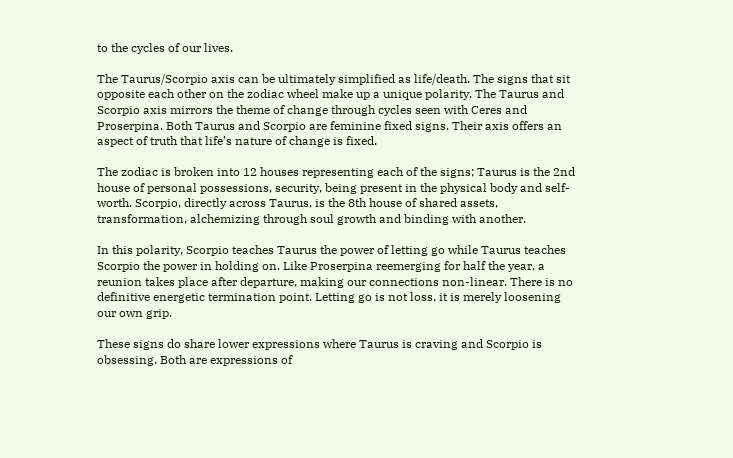to the cycles of our lives.

The Taurus/Scorpio axis can be ultimately simplified as life/death. The signs that sit opposite each other on the zodiac wheel make up a unique polarity. The Taurus and Scorpio axis mirrors the theme of change through cycles seen with Ceres and Proserpina. Both Taurus and Scorpio are feminine fixed signs. Their axis offers an aspect of truth that life’s nature of change is fixed.

The zodiac is broken into 12 houses representing each of the signs; Taurus is the 2nd house of personal possessions, security, being present in the physical body and self-worth. Scorpio, directly across Taurus, is the 8th house of shared assets, transformation, alchemizing through soul growth and binding with another.

In this polarity, Scorpio teaches Taurus the power of letting go while Taurus teaches Scorpio the power in holding on. Like Proserpina reemerging for half the year, a reunion takes place after departure, making our connections non-linear. There is no definitive energetic termination point. Letting go is not loss, it is merely loosening our own grip.

These signs do share lower expressions where Taurus is craving and Scorpio is obsessing. Both are expressions of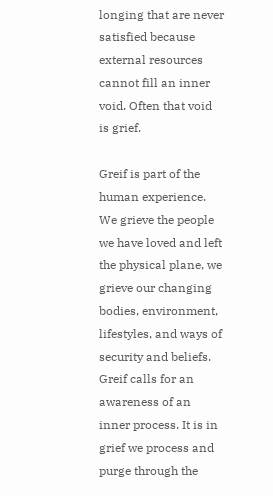longing that are never satisfied because external resources cannot fill an inner void. Often that void is grief.

Greif is part of the human experience. We grieve the people we have loved and left the physical plane, we grieve our changing bodies, environment, lifestyles, and ways of security and beliefs. Greif calls for an awareness of an inner process. It is in grief we process and purge through the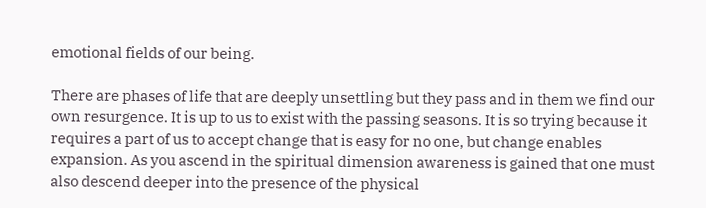emotional fields of our being.

There are phases of life that are deeply unsettling but they pass and in them we find our own resurgence. It is up to us to exist with the passing seasons. It is so trying because it requires a part of us to accept change that is easy for no one, but change enables expansion. As you ascend in the spiritual dimension awareness is gained that one must also descend deeper into the presence of the physical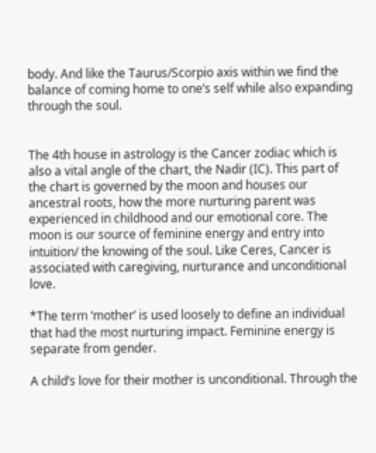body. And like the Taurus/Scorpio axis within we find the balance of coming home to one’s self while also expanding through the soul.


The 4th house in astrology is the Cancer zodiac which is also a vital angle of the chart, the Nadir (IC). This part of the chart is governed by the moon and houses our ancestral roots, how the more nurturing parent was experienced in childhood and our emotional core. The moon is our source of feminine energy and entry into intuition/ the knowing of the soul. Like Ceres, Cancer is associated with caregiving, nurturance and unconditional love.

*The term ‘mother’ is used loosely to define an individual that had the most nurturing impact. Feminine energy is separate from gender.

A child’s love for their mother is unconditional. Through the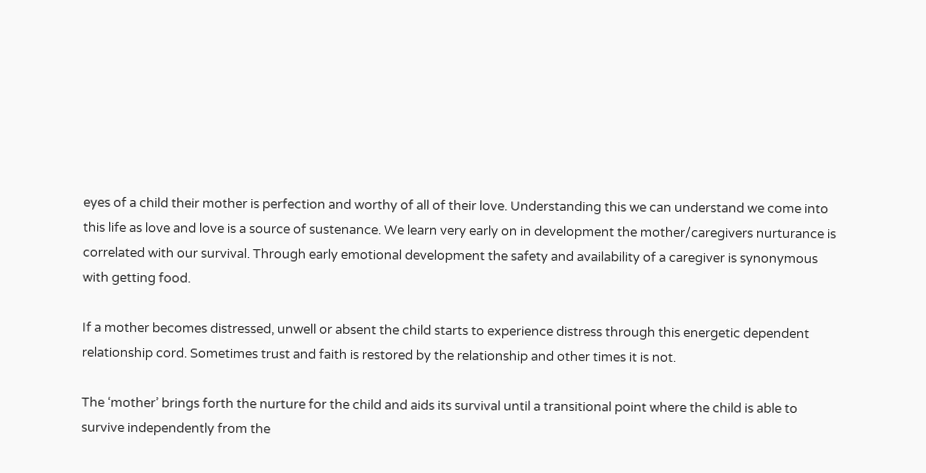eyes of a child their mother is perfection and worthy of all of their love. Understanding this we can understand we come into this life as love and love is a source of sustenance. We learn very early on in development the mother/caregivers nurturance is correlated with our survival. Through early emotional development the safety and availability of a caregiver is synonymous with getting food.

If a mother becomes distressed, unwell or absent the child starts to experience distress through this energetic dependent relationship cord. Sometimes trust and faith is restored by the relationship and other times it is not.

The ‘mother’ brings forth the nurture for the child and aids its survival until a transitional point where the child is able to survive independently from the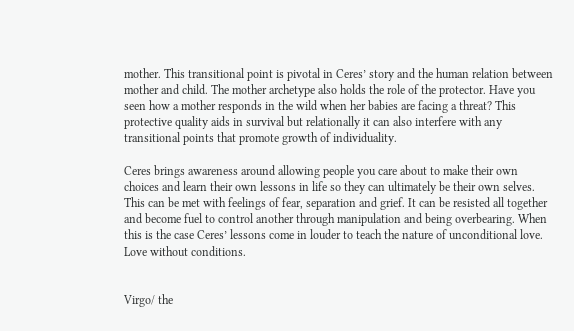mother. This transitional point is pivotal in Ceres’ story and the human relation between mother and child. The mother archetype also holds the role of the protector. Have you seen how a mother responds in the wild when her babies are facing a threat? This protective quality aids in survival but relationally it can also interfere with any transitional points that promote growth of individuality.

Ceres brings awareness around allowing people you care about to make their own choices and learn their own lessons in life so they can ultimately be their own selves. This can be met with feelings of fear, separation and grief. It can be resisted all together and become fuel to control another through manipulation and being overbearing. When this is the case Ceres’ lessons come in louder to teach the nature of unconditional love. Love without conditions.


Virgo/ the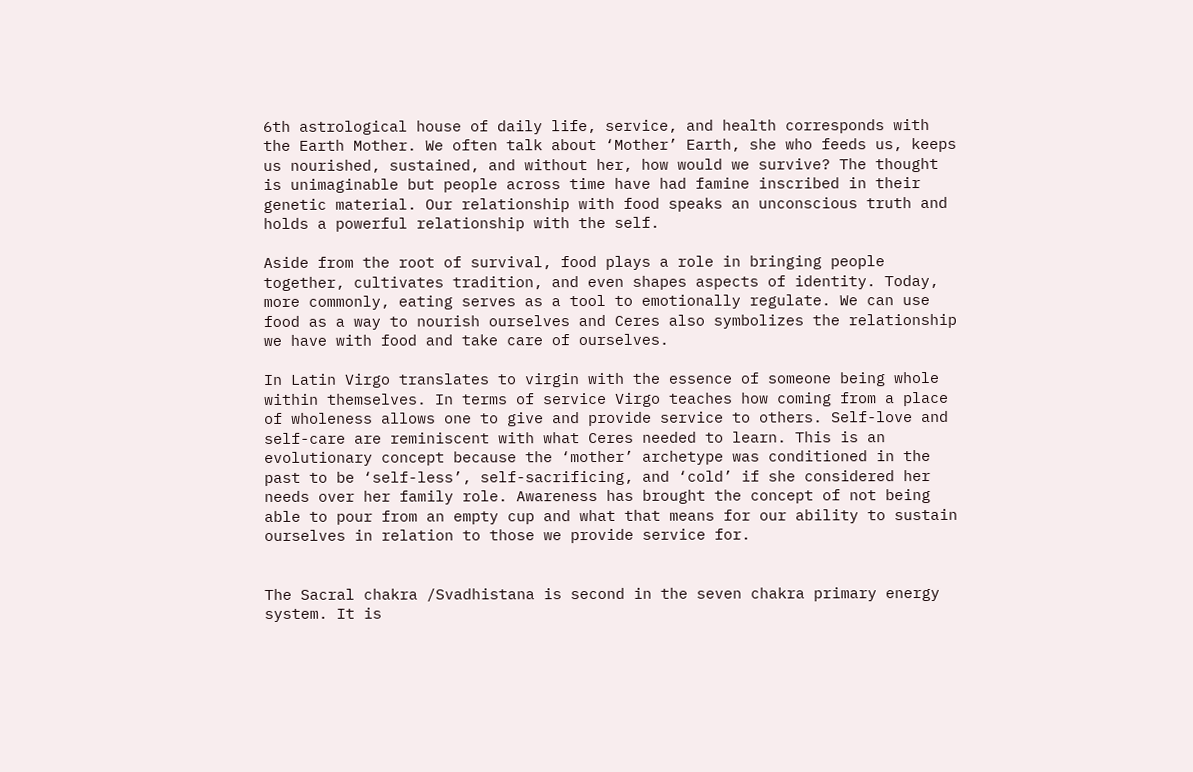6th astrological house of daily life, service, and health corresponds with the Earth Mother. We often talk about ‘Mother’ Earth, she who feeds us, keeps us nourished, sustained, and without her, how would we survive? The thought is unimaginable but people across time have had famine inscribed in their genetic material. Our relationship with food speaks an unconscious truth and holds a powerful relationship with the self.

Aside from the root of survival, food plays a role in bringing people together, cultivates tradition, and even shapes aspects of identity. Today, more commonly, eating serves as a tool to emotionally regulate. We can use food as a way to nourish ourselves and Ceres also symbolizes the relationship we have with food and take care of ourselves.

In Latin Virgo translates to virgin with the essence of someone being whole within themselves. In terms of service Virgo teaches how coming from a place of wholeness allows one to give and provide service to others. Self-love and self-care are reminiscent with what Ceres needed to learn. This is an evolutionary concept because the ‘mother’ archetype was conditioned in the past to be ‘self-less’, self-sacrificing, and ‘cold’ if she considered her needs over her family role. Awareness has brought the concept of not being able to pour from an empty cup and what that means for our ability to sustain ourselves in relation to those we provide service for.


The Sacral chakra /Svadhistana is second in the seven chakra primary energy system. It is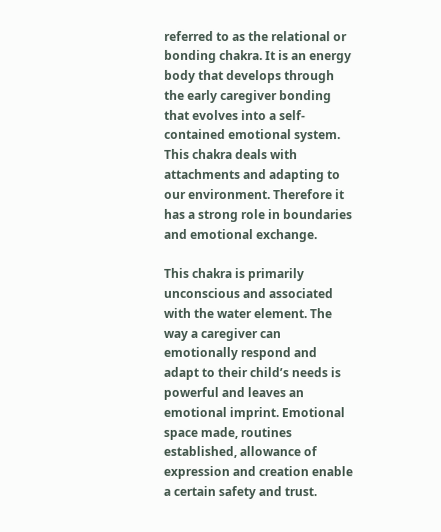referred to as the relational or bonding chakra. It is an energy body that develops through the early caregiver bonding that evolves into a self-contained emotional system. This chakra deals with attachments and adapting to our environment. Therefore it has a strong role in boundaries and emotional exchange.

This chakra is primarily unconscious and associated with the water element. The way a caregiver can emotionally respond and adapt to their child’s needs is powerful and leaves an emotional imprint. Emotional space made, routines established, allowance of expression and creation enable a certain safety and trust.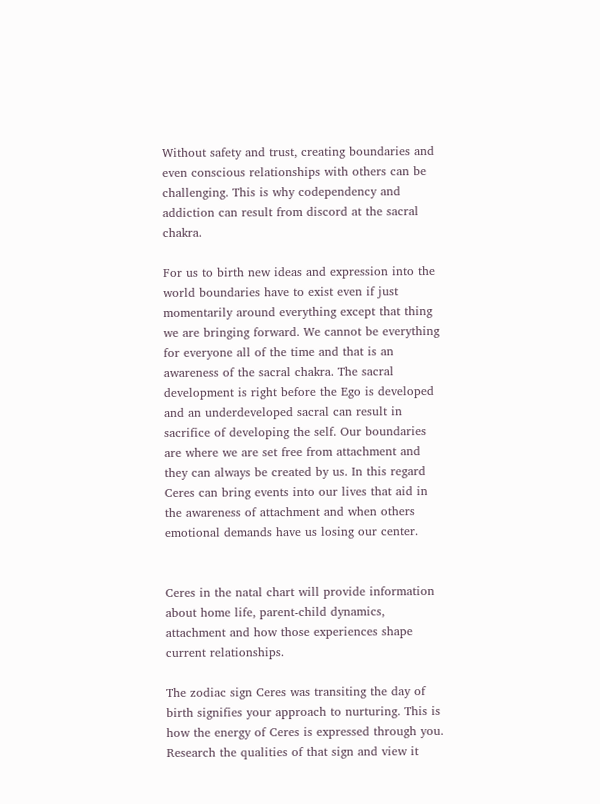Without safety and trust, creating boundaries and even conscious relationships with others can be challenging. This is why codependency and addiction can result from discord at the sacral chakra.

For us to birth new ideas and expression into the world boundaries have to exist even if just momentarily around everything except that thing we are bringing forward. We cannot be everything for everyone all of the time and that is an awareness of the sacral chakra. The sacral development is right before the Ego is developed and an underdeveloped sacral can result in sacrifice of developing the self. Our boundaries are where we are set free from attachment and they can always be created by us. In this regard Ceres can bring events into our lives that aid in the awareness of attachment and when others emotional demands have us losing our center.


Ceres in the natal chart will provide information about home life, parent-child dynamics, attachment and how those experiences shape current relationships.

The zodiac sign Ceres was transiting the day of birth signifies your approach to nurturing. This is how the energy of Ceres is expressed through you. Research the qualities of that sign and view it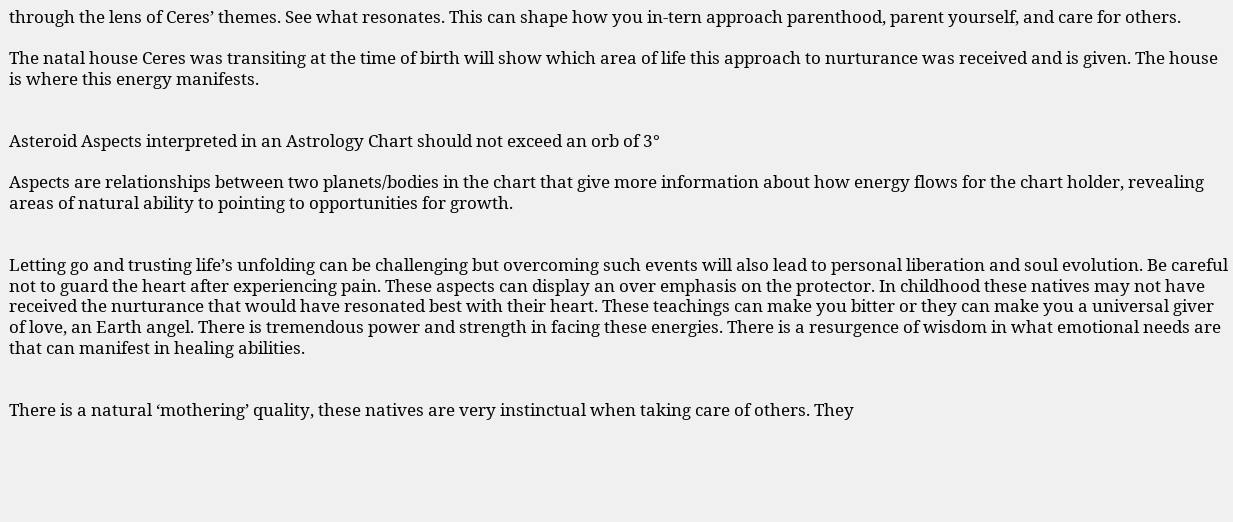through the lens of Ceres’ themes. See what resonates. This can shape how you in-tern approach parenthood, parent yourself, and care for others.

The natal house Ceres was transiting at the time of birth will show which area of life this approach to nurturance was received and is given. The house is where this energy manifests.


Asteroid Aspects interpreted in an Astrology Chart should not exceed an orb of 3°

Aspects are relationships between two planets/bodies in the chart that give more information about how energy flows for the chart holder, revealing areas of natural ability to pointing to opportunities for growth.


Letting go and trusting life’s unfolding can be challenging but overcoming such events will also lead to personal liberation and soul evolution. Be careful not to guard the heart after experiencing pain. These aspects can display an over emphasis on the protector. In childhood these natives may not have received the nurturance that would have resonated best with their heart. These teachings can make you bitter or they can make you a universal giver of love, an Earth angel. There is tremendous power and strength in facing these energies. There is a resurgence of wisdom in what emotional needs are that can manifest in healing abilities.


There is a natural ‘mothering’ quality, these natives are very instinctual when taking care of others. They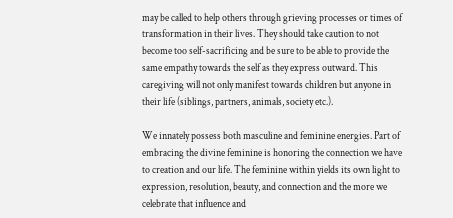may be called to help others through grieving processes or times of transformation in their lives. They should take caution to not become too self-sacrificing and be sure to be able to provide the same empathy towards the self as they express outward. This caregiving will not only manifest towards children but anyone in their life (siblings, partners, animals, society etc.).

We innately possess both masculine and feminine energies. Part of embracing the divine feminine is honoring the connection we have to creation and our life. The feminine within yields its own light to expression, resolution, beauty, and connection and the more we celebrate that influence and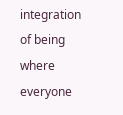integration of being where everyone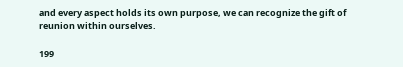and every aspect holds its own purpose, we can recognize the gift of reunion within ourselves.

199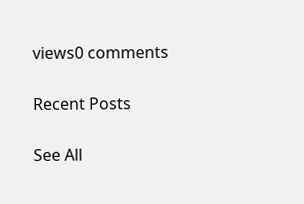views0 comments

Recent Posts

See All